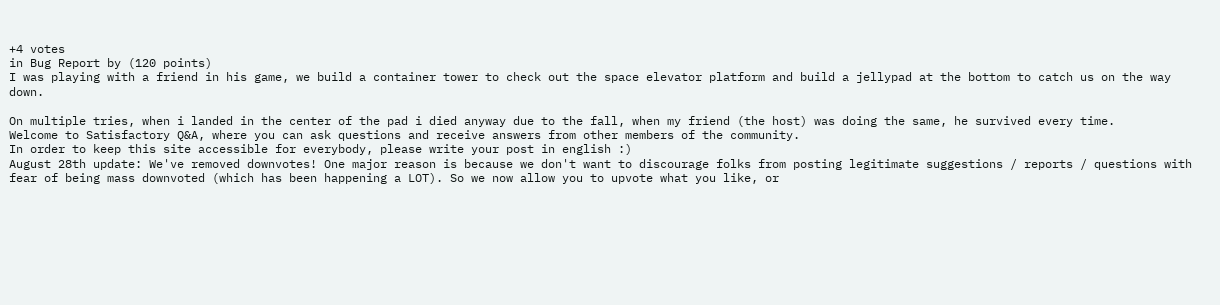+4 votes
in Bug Report by (120 points)
I was playing with a friend in his game, we build a container tower to check out the space elevator platform and build a jellypad at the bottom to catch us on the way down.

On multiple tries, when i landed in the center of the pad i died anyway due to the fall, when my friend (the host) was doing the same, he survived every time.
Welcome to Satisfactory Q&A, where you can ask questions and receive answers from other members of the community.
In order to keep this site accessible for everybody, please write your post in english :)
August 28th update: We've removed downvotes! One major reason is because we don't want to discourage folks from posting legitimate suggestions / reports / questions with fear of being mass downvoted (which has been happening a LOT). So we now allow you to upvote what you like, or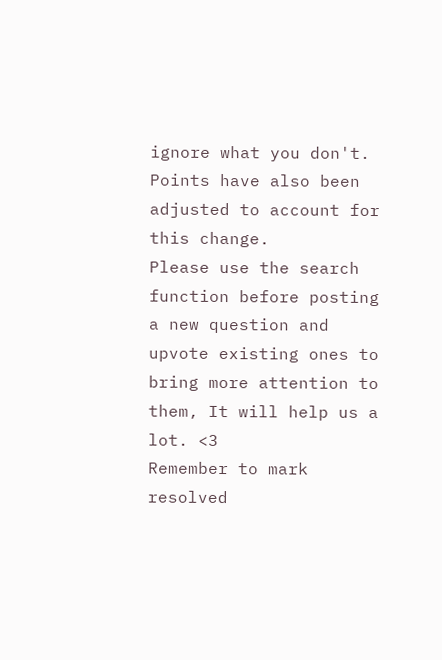ignore what you don't. Points have also been adjusted to account for this change.
Please use the search function before posting a new question and upvote existing ones to bring more attention to them, It will help us a lot. <3
Remember to mark resolved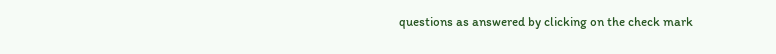questions as answered by clicking on the check mark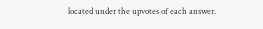located under the upvotes of each answer.